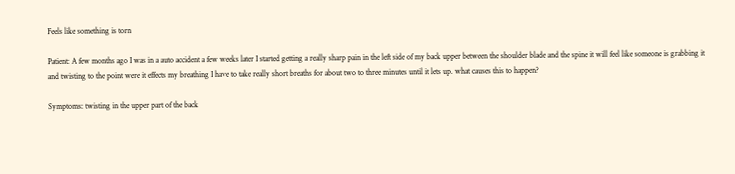Feels like something is torn

Patient: A few months ago I was in a auto accident a few weeks later I started getting a really sharp pain in the left side of my back upper between the shoulder blade and the spine it will feel like someone is grabbing it and twisting to the point were it effects my breathing I have to take really short breaths for about two to three minutes until it lets up. what causes this to happen?

Symptoms: twisting in the upper part of the back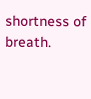shortness of breath.